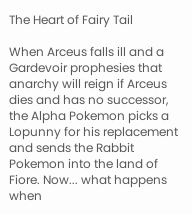The Heart of Fairy Tail

When Arceus falls ill and a Gardevoir prophesies that anarchy will reign if Arceus dies and has no successor, the Alpha Pokemon picks a Lopunny for his replacement and sends the Rabbit Pokemon into the land of Fiore. Now... what happens when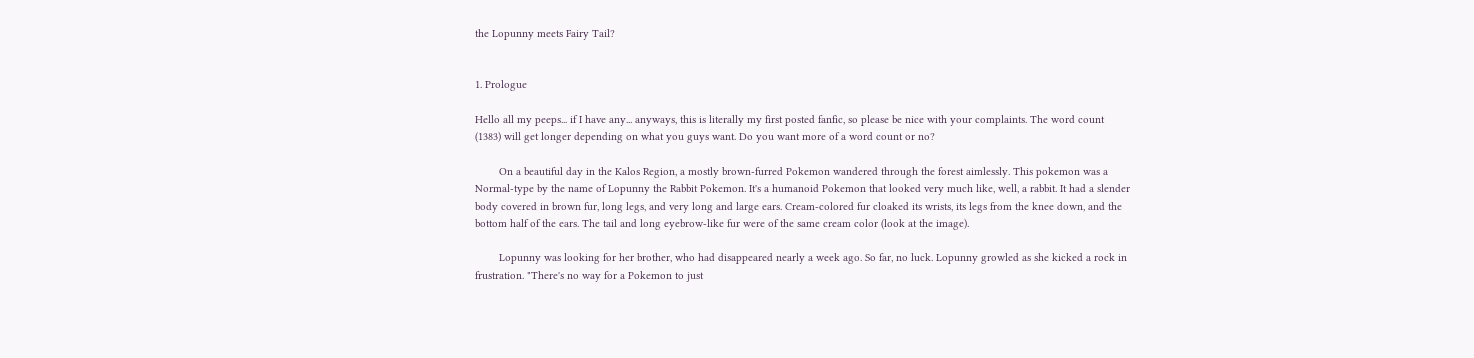the Lopunny meets Fairy Tail?


1. Prologue

Hello all my peeps... if I have any... anyways, this is literally my first posted fanfic, so please be nice with your complaints. The word count (1383) will get longer depending on what you guys want. Do you want more of a word count or no?

        On a beautiful day in the Kalos Region, a mostly brown-furred Pokemon wandered through the forest aimlessly. This pokemon was a Normal-type by the name of Lopunny the Rabbit Pokemon. It's a humanoid Pokemon that looked very much like, well, a rabbit. It had a slender body covered in brown fur, long legs, and very long and large ears. Cream-colored fur cloaked its wrists, its legs from the knee down, and the bottom half of the ears. The tail and long eyebrow-like fur were of the same cream color (look at the image).

        Lopunny was looking for her brother, who had disappeared nearly a week ago. So far, no luck. Lopunny growled as she kicked a rock in frustration. "There's no way for a Pokemon to just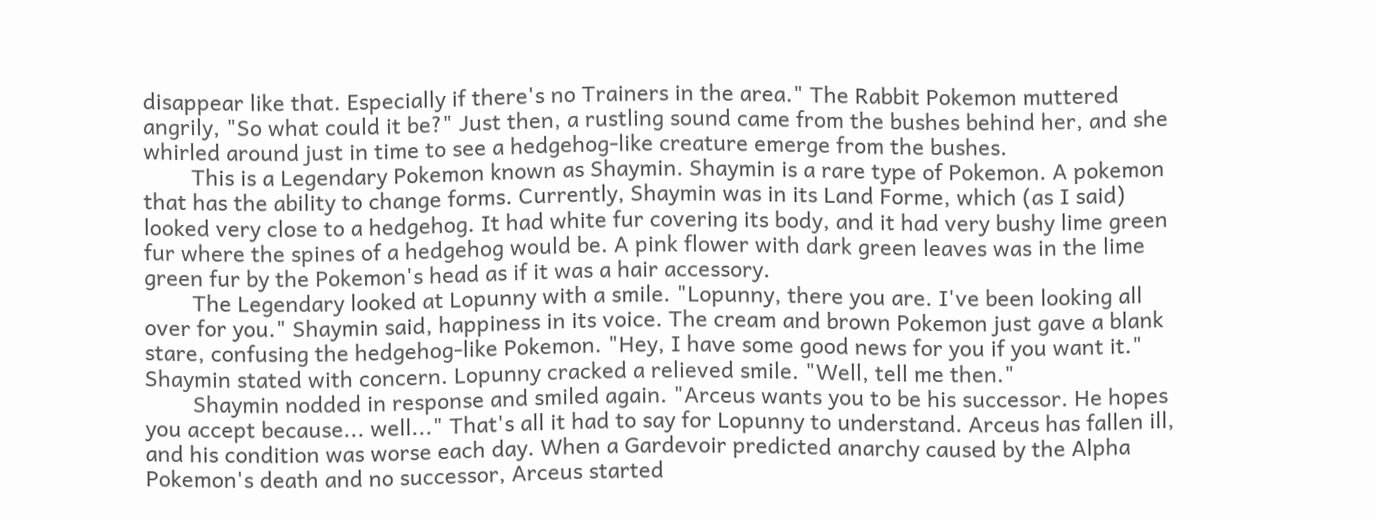disappear like that. Especially if there's no Trainers in the area." The Rabbit Pokemon muttered angrily, "So what could it be?" Just then, a rustling sound came from the bushes behind her, and she whirled around just in time to see a hedgehog-like creature emerge from the bushes.
        This is a Legendary Pokemon known as Shaymin. Shaymin is a rare type of Pokemon. A pokemon that has the ability to change forms. Currently, Shaymin was in its Land Forme, which (as I said) looked very close to a hedgehog. It had white fur covering its body, and it had very bushy lime green fur where the spines of a hedgehog would be. A pink flower with dark green leaves was in the lime green fur by the Pokemon's head as if it was a hair accessory.
        The Legendary looked at Lopunny with a smile. "Lopunny, there you are. I've been looking all over for you." Shaymin said, happiness in its voice. The cream and brown Pokemon just gave a blank stare, confusing the hedgehog-like Pokemon. "Hey, I have some good news for you if you want it." Shaymin stated with concern. Lopunny cracked a relieved smile. "Well, tell me then."
        Shaymin nodded in response and smiled again. "Arceus wants you to be his successor. He hopes you accept because... well..." That's all it had to say for Lopunny to understand. Arceus has fallen ill, and his condition was worse each day. When a Gardevoir predicted anarchy caused by the Alpha Pokemon's death and no successor, Arceus started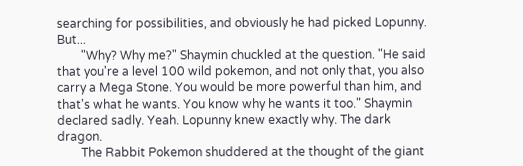searching for possibilities, and obviously he had picked Lopunny. But...
        "Why? Why me?" Shaymin chuckled at the question. "He said that you're a level 100 wild pokemon, and not only that, you also carry a Mega Stone. You would be more powerful than him, and that's what he wants. You know why he wants it too." Shaymin declared sadly. Yeah. Lopunny knew exactly why. The dark dragon.
        The Rabbit Pokemon shuddered at the thought of the giant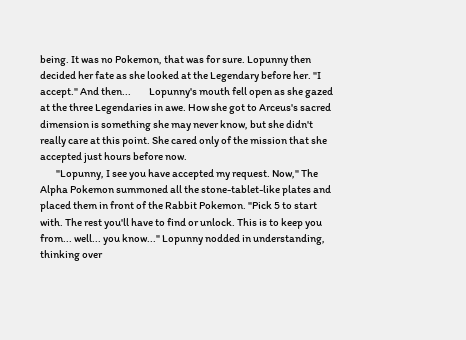being. It was no Pokemon, that was for sure. Lopunny then decided her fate as she looked at the Legendary before her. "I accept." And then...         Lopunny's mouth fell open as she gazed at the three Legendaries in awe. How she got to Arceus's sacred dimension is something she may never know, but she didn't really care at this point. She cared only of the mission that she accepted just hours before now.
        "Lopunny, I see you have accepted my request. Now," The Alpha Pokemon summoned all the stone-tablet-like plates and placed them in front of the Rabbit Pokemon. "Pick 5 to start with. The rest you'll have to find or unlock. This is to keep you from... well... you know..." Lopunny nodded in understanding, thinking over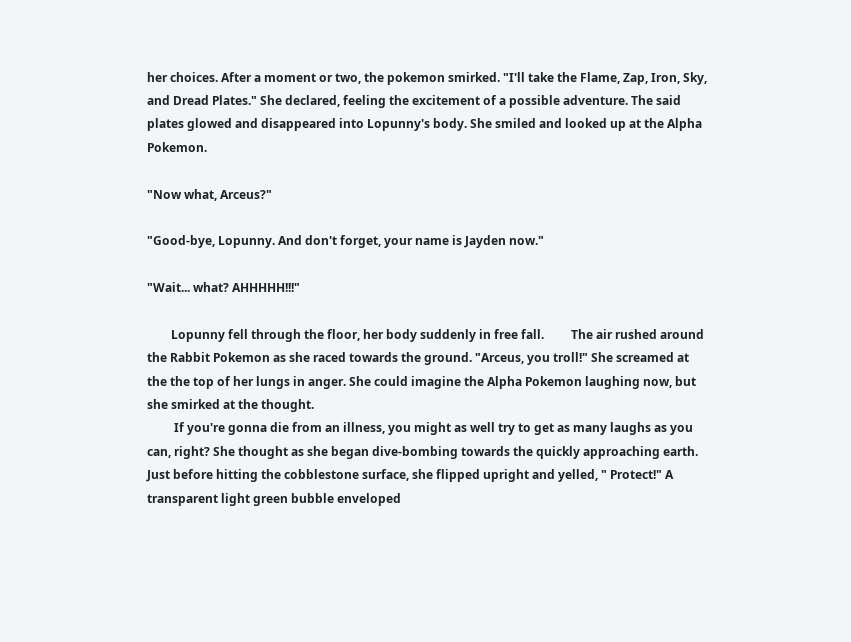her choices. After a moment or two, the pokemon smirked. "I'll take the Flame, Zap, Iron, Sky, and Dread Plates." She declared, feeling the excitement of a possible adventure. The said plates glowed and disappeared into Lopunny's body. She smiled and looked up at the Alpha Pokemon.

"Now what, Arceus?"

"Good-bye, Lopunny. And don't forget, your name is Jayden now."

"Wait... what? AHHHHH!!!"

        Lopunny fell through the floor, her body suddenly in free fall.         The air rushed around the Rabbit Pokemon as she raced towards the ground. "Arceus, you troll!" She screamed at the the top of her lungs in anger. She could imagine the Alpha Pokemon laughing now, but she smirked at the thought.
         If you're gonna die from an illness, you might as well try to get as many laughs as you can, right? She thought as she began dive-bombing towards the quickly approaching earth. Just before hitting the cobblestone surface, she flipped upright and yelled, " Protect!" A transparent light green bubble enveloped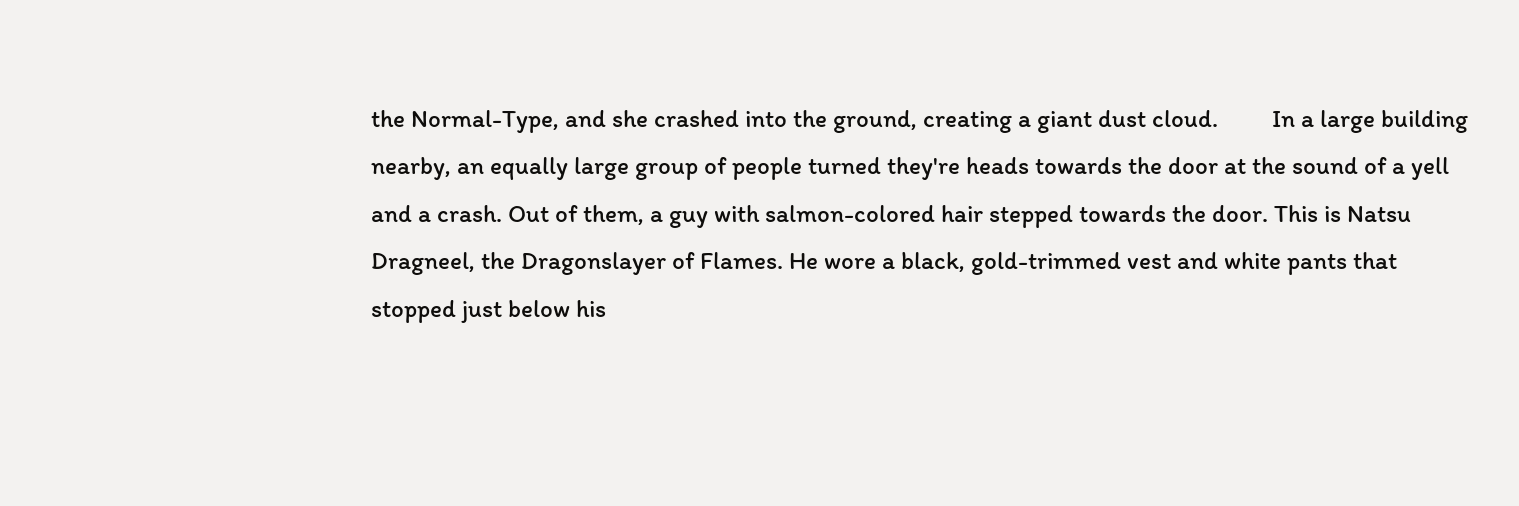the Normal-Type, and she crashed into the ground, creating a giant dust cloud.         In a large building nearby, an equally large group of people turned they're heads towards the door at the sound of a yell and a crash. Out of them, a guy with salmon-colored hair stepped towards the door. This is Natsu Dragneel, the Dragonslayer of Flames. He wore a black, gold-trimmed vest and white pants that stopped just below his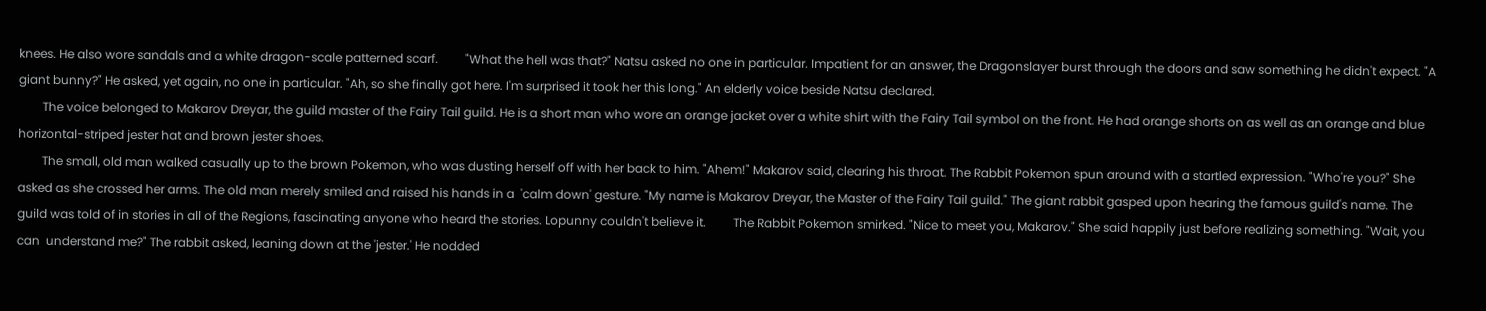knees. He also wore sandals and a white dragon-scale patterned scarf.         "What the hell was that?" Natsu asked no one in particular. Impatient for an answer, the Dragonslayer burst through the doors and saw something he didn't expect. "A giant bunny?" He asked, yet again, no one in particular. "Ah, so she finally got here. I'm surprised it took her this long." An elderly voice beside Natsu declared.
        The voice belonged to Makarov Dreyar, the guild master of the Fairy Tail guild. He is a short man who wore an orange jacket over a white shirt with the Fairy Tail symbol on the front. He had orange shorts on as well as an orange and blue horizontal-striped jester hat and brown jester shoes.
        The small, old man walked casually up to the brown Pokemon, who was dusting herself off with her back to him. "Ahem!" Makarov said, clearing his throat. The Rabbit Pokemon spun around with a startled expression. "Who're you?" She asked as she crossed her arms. The old man merely smiled and raised his hands in a  'calm down' gesture. "My name is Makarov Dreyar, the Master of the Fairy Tail guild." The giant rabbit gasped upon hearing the famous guild's name. The guild was told of in stories in all of the Regions, fascinating anyone who heard the stories. Lopunny couldn't believe it.         The Rabbit Pokemon smirked. "Nice to meet you, Makarov." She said happily just before realizing something. "Wait, you can  understand me?" The rabbit asked, leaning down at the 'jester.' He nodded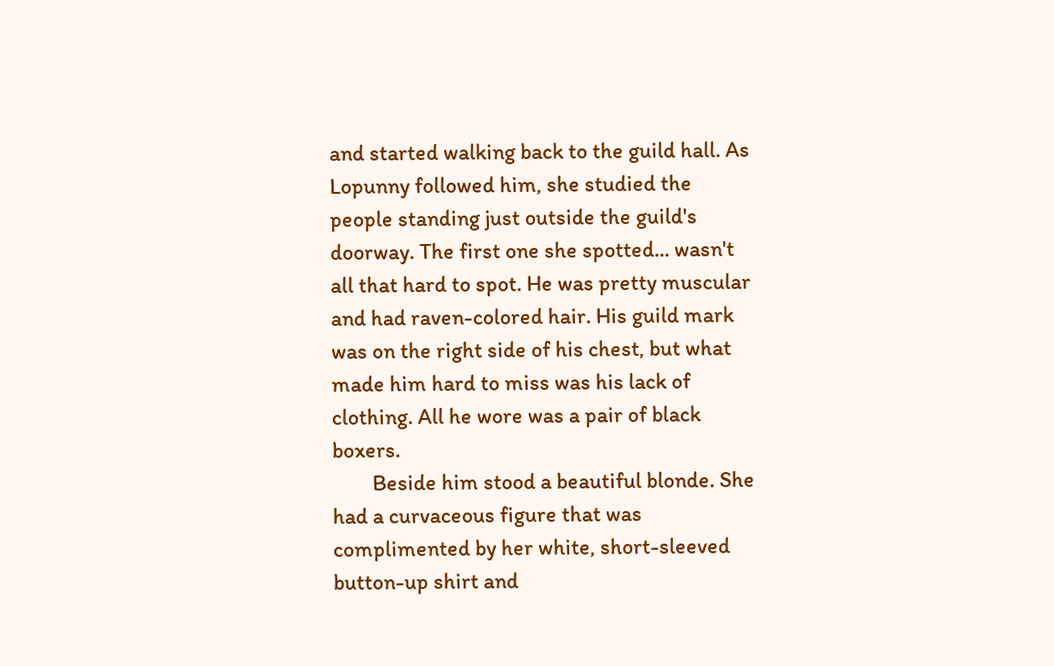and started walking back to the guild hall. As Lopunny followed him, she studied the people standing just outside the guild's doorway. The first one she spotted... wasn't all that hard to spot. He was pretty muscular and had raven-colored hair. His guild mark was on the right side of his chest, but what made him hard to miss was his lack of clothing. All he wore was a pair of black boxers.
        Beside him stood a beautiful blonde. She had a curvaceous figure that was complimented by her white, short-sleeved button-up shirt and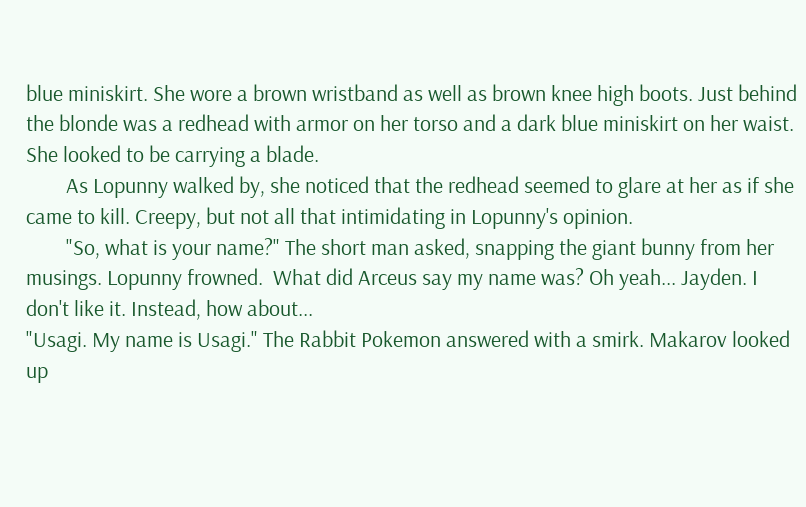blue miniskirt. She wore a brown wristband as well as brown knee high boots. Just behind the blonde was a redhead with armor on her torso and a dark blue miniskirt on her waist. She looked to be carrying a blade.
        As Lopunny walked by, she noticed that the redhead seemed to glare at her as if she came to kill. Creepy, but not all that intimidating in Lopunny's opinion.
        "So, what is your name?" The short man asked, snapping the giant bunny from her musings. Lopunny frowned.  What did Arceus say my name was? Oh yeah... Jayden. I don't like it. Instead, how about...
"Usagi. My name is Usagi." The Rabbit Pokemon answered with a smirk. Makarov looked up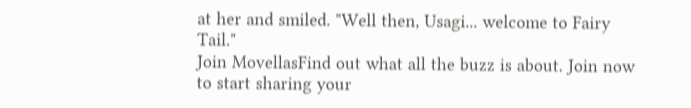at her and smiled. "Well then, Usagi... welcome to Fairy Tail."
Join MovellasFind out what all the buzz is about. Join now to start sharing your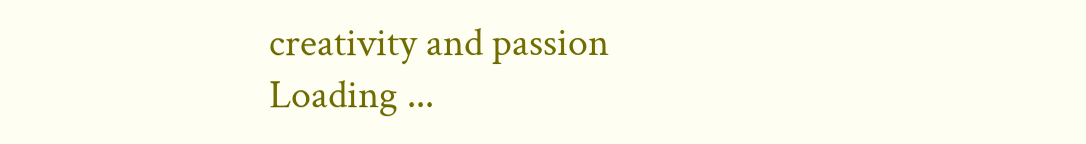creativity and passion
Loading ...